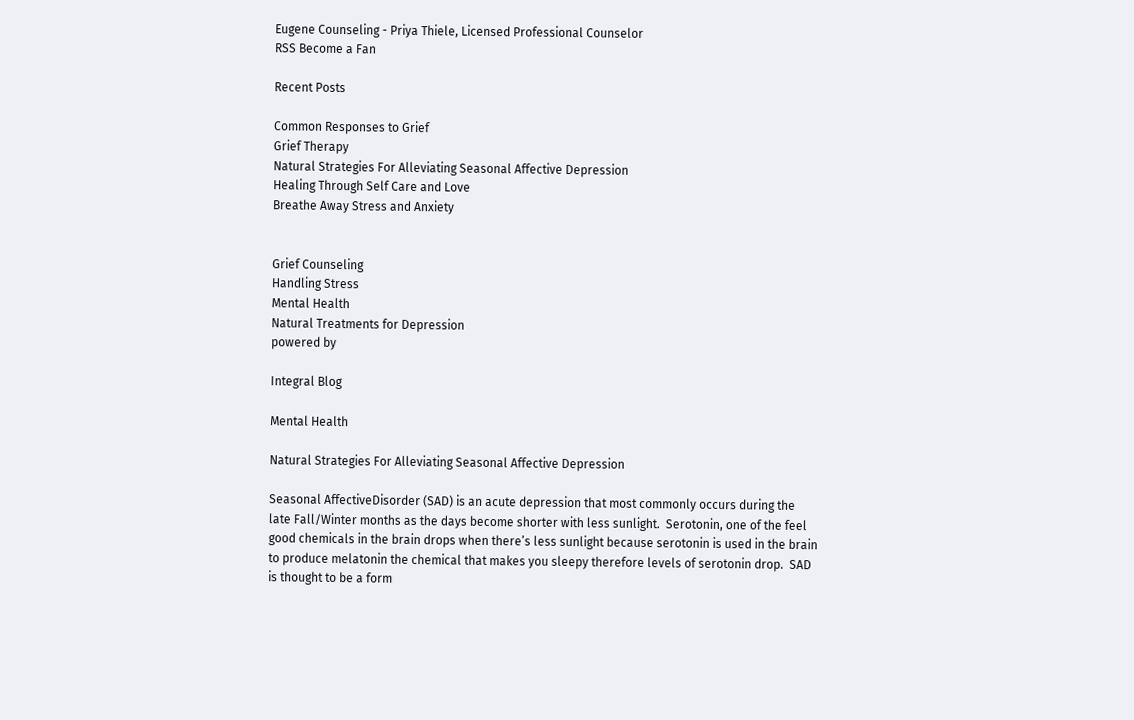Eugene Counseling - Priya Thiele, Licensed Professional Counselor
RSS Become a Fan

Recent Posts

Common Responses to Grief
Grief Therapy
Natural Strategies For Alleviating Seasonal Affective Depression
Healing Through Self Care and Love
Breathe Away Stress and Anxiety


Grief Counseling
Handling Stress
Mental Health
Natural Treatments for Depression
powered by

Integral Blog

Mental Health

Natural Strategies For Alleviating Seasonal Affective Depression

Seasonal AffectiveDisorder (SAD) is an acute depression that most commonly occurs during the late Fall/Winter months as the days become shorter with less sunlight.  Serotonin, one of the feel good chemicals in the brain drops when there’s less sunlight because serotonin is used in the brain to produce melatonin the chemical that makes you sleepy therefore levels of serotonin drop.  SAD is thought to be a form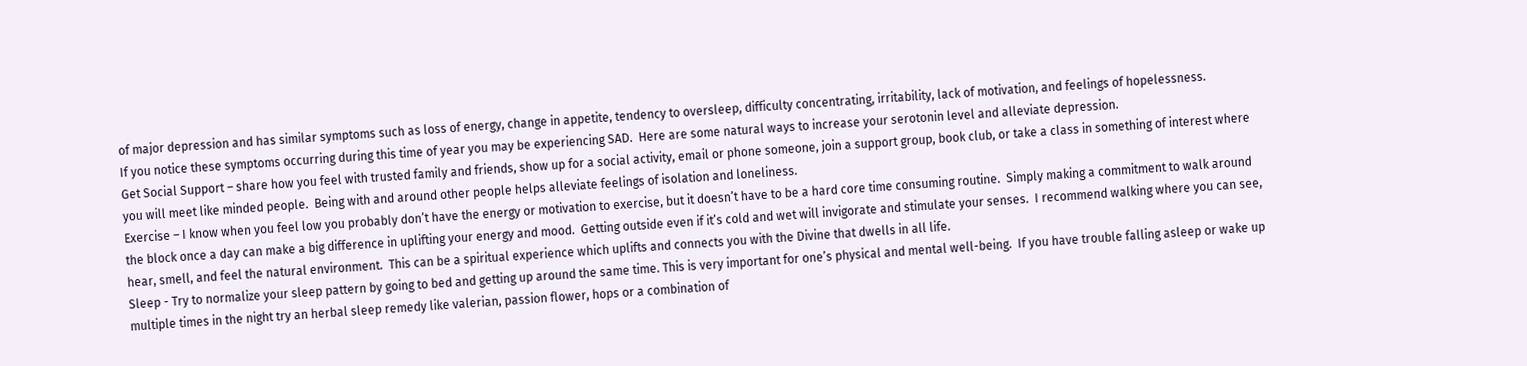of major depression and has similar symptoms such as loss of energy, change in appetite, tendency to oversleep, difficulty concentrating, irritability, lack of motivation, and feelings of hopelessness.
If you notice these symptoms occurring during this time of year you may be experiencing SAD.  Here are some natural ways to increase your serotonin level and alleviate depression.
Get Social Support – share how you feel with trusted family and friends, show up for a social activity, email or phone someone, join a support group, book club, or take a class in something of interest where you will meet like minded people.  Being with and around other people helps alleviate feelings of isolation and loneliness.
Exercise – I know when you feel low you probably don’t have the energy or motivation to exercise, but it doesn’t have to be a hard core time consuming routine.  Simply making a commitment to walk around the block once a day can make a big difference in uplifting your energy and mood.  Getting outside even if it’s cold and wet will invigorate and stimulate your senses.  I recommend walking where you can see, hear, smell, and feel the natural environment.  This can be a spiritual experience which uplifts and connects you with the Divine that dwells in all life.
Sleep - Try to normalize your sleep pattern by going to bed and getting up around the same time. This is very important for one’s physical and mental well-being.  If you have trouble falling asleep or wake up multiple times in the night try an herbal sleep remedy like valerian, passion flower, hops or a combination of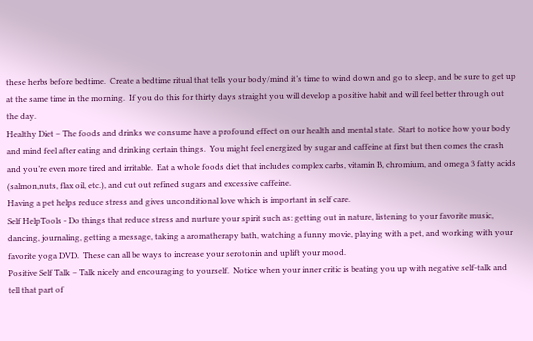these herbs before bedtime.  Create a bedtime ritual that tells your body/mind it’s time to wind down and go to sleep, and be sure to get up at the same time in the morning.  If you do this for thirty days straight you will develop a positive habit and will feel better through out the day.
Healthy Diet – The foods and drinks we consume have a profound effect on our health and mental state.  Start to notice how your body and mind feel after eating and drinking certain things.  You might feel energized by sugar and caffeine at first but then comes the crash and you’re even more tired and irritable.  Eat a whole foods diet that includes complex carbs, vitamin B, chromium, and omega 3 fatty acids (salmon,nuts, flax oil, etc.), and cut out refined sugars and excessive caffeine.
Having a pet helps reduce stress and gives unconditional love which is important in self care.
Self HelpTools - Do things that reduce stress and nurture your spirit such as: getting out in nature, listening to your favorite music, dancing, journaling, getting a message, taking a aromatherapy bath, watching a funny movie, playing with a pet, and working with your favorite yoga DVD.  These can all be ways to increase your serotonin and uplift your mood.
Positive Self Talk – Talk nicely and encouraging to yourself.  Notice when your inner critic is beating you up with negative self-talk and tell that part of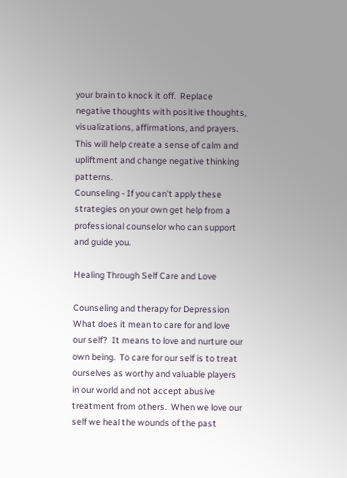your brain to knock it off.  Replace negative thoughts with positive thoughts, visualizations, affirmations, and prayers.  This will help create a sense of calm and upliftment and change negative thinking patterns.
Counseling - If you can’t apply these strategies on your own get help from a professional counselor who can support and guide you.

Healing Through Self Care and Love

Counseling and therapy for Depression What does it mean to care for and love our self?  It means to love and nurture our own being.  To care for our self is to treat ourselves as worthy and valuable players in our world and not accept abusive treatment from others.  When we love our self we heal the wounds of the past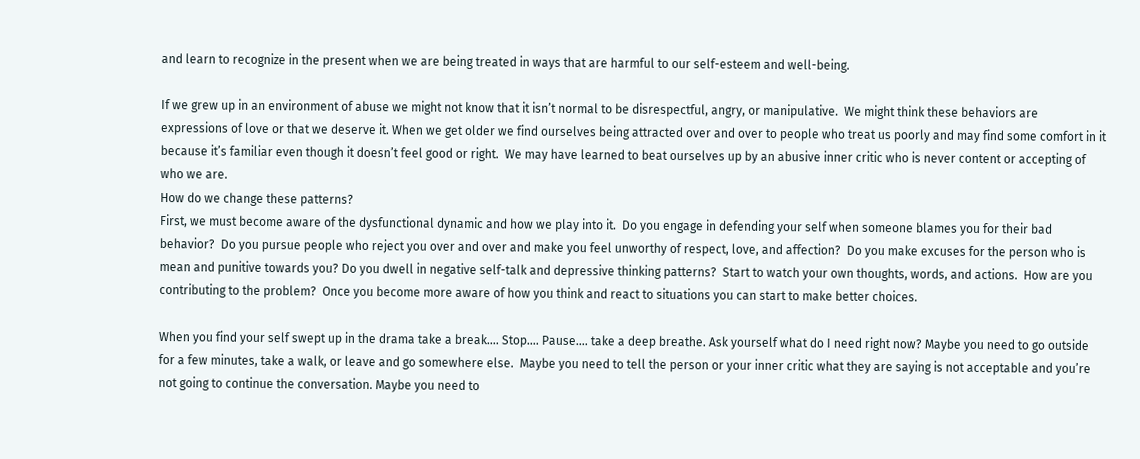and learn to recognize in the present when we are being treated in ways that are harmful to our self-esteem and well-being.

If we grew up in an environment of abuse we might not know that it isn’t normal to be disrespectful, angry, or manipulative.  We might think these behaviors are expressions of love or that we deserve it. When we get older we find ourselves being attracted over and over to people who treat us poorly and may find some comfort in it because it’s familiar even though it doesn’t feel good or right.  We may have learned to beat ourselves up by an abusive inner critic who is never content or accepting of who we are.
How do we change these patterns?
First, we must become aware of the dysfunctional dynamic and how we play into it.  Do you engage in defending your self when someone blames you for their bad behavior?  Do you pursue people who reject you over and over and make you feel unworthy of respect, love, and affection?  Do you make excuses for the person who is mean and punitive towards you? Do you dwell in negative self-talk and depressive thinking patterns?  Start to watch your own thoughts, words, and actions.  How are you contributing to the problem?  Once you become more aware of how you think and react to situations you can start to make better choices.

When you find your self swept up in the drama take a break…. Stop…. Pause…. take a deep breathe. Ask yourself what do I need right now? Maybe you need to go outside for a few minutes, take a walk, or leave and go somewhere else.  Maybe you need to tell the person or your inner critic what they are saying is not acceptable and you’re not going to continue the conversation. Maybe you need to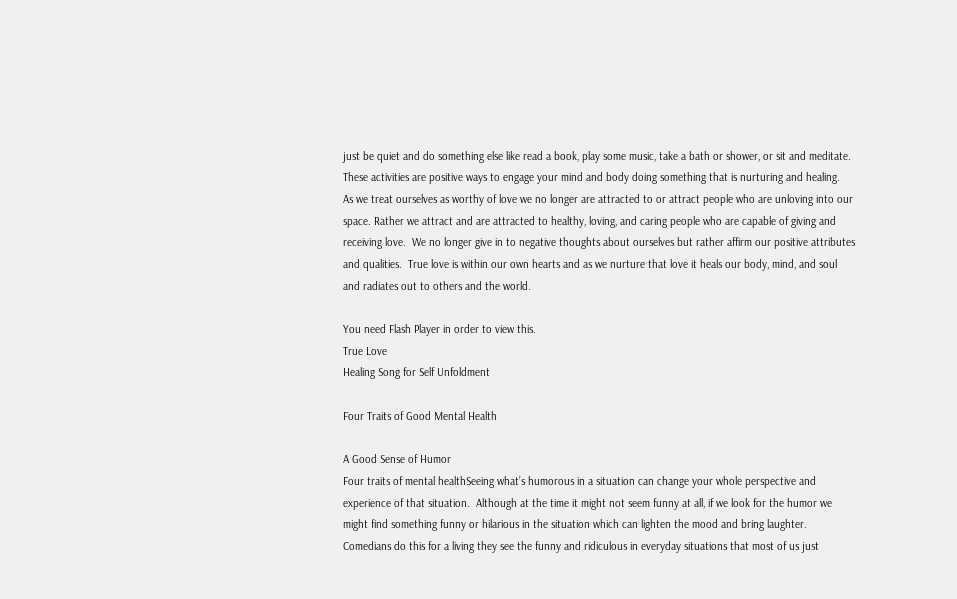just be quiet and do something else like read a book, play some music, take a bath or shower, or sit and meditate.  These activities are positive ways to engage your mind and body doing something that is nurturing and healing.
As we treat ourselves as worthy of love we no longer are attracted to or attract people who are unloving into our space. Rather we attract and are attracted to healthy, loving, and caring people who are capable of giving and receiving love.  We no longer give in to negative thoughts about ourselves but rather affirm our positive attributes and qualities.  True love is within our own hearts and as we nurture that love it heals our body, mind, and soul and radiates out to others and the world.

You need Flash Player in order to view this.
True Love
Healing Song for Self Unfoldment

Four Traits of Good Mental Health

A Good Sense of Humor
Four traits of mental healthSeeing what’s humorous in a situation can change your whole perspective and experience of that situation.  Although at the time it might not seem funny at all, if we look for the humor we might find something funny or hilarious in the situation which can lighten the mood and bring laughter.  Comedians do this for a living they see the funny and ridiculous in everyday situations that most of us just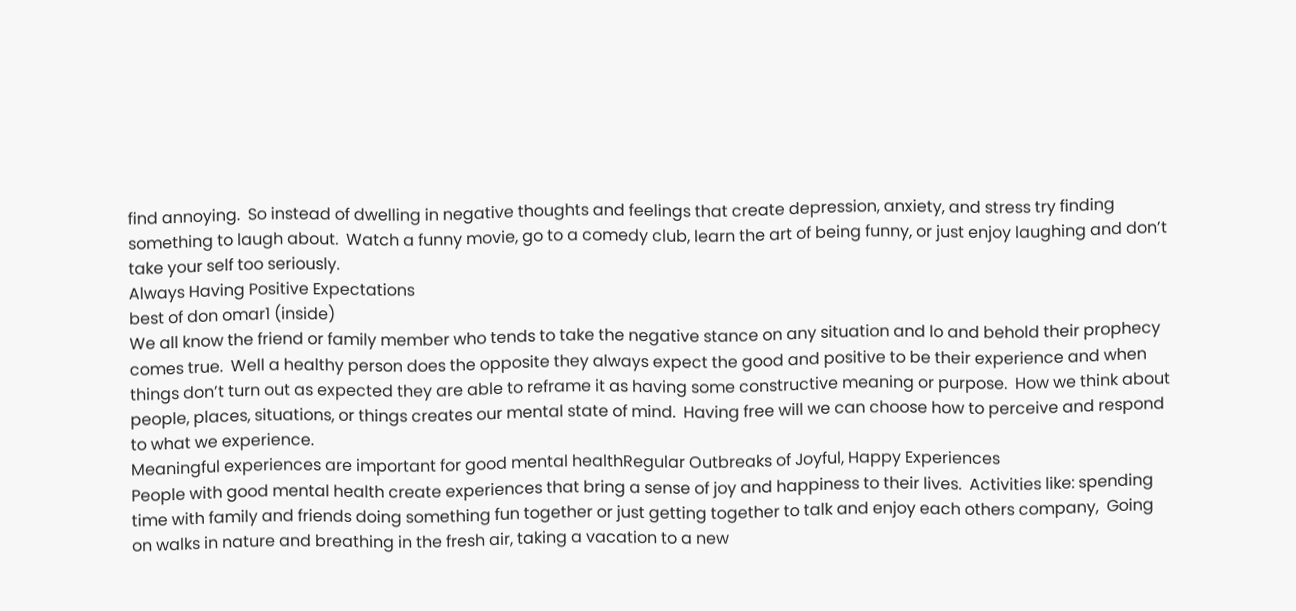find annoying.  So instead of dwelling in negative thoughts and feelings that create depression, anxiety, and stress try finding something to laugh about.  Watch a funny movie, go to a comedy club, learn the art of being funny, or just enjoy laughing and don’t take your self too seriously.
Always Having Positive Expectations
best of don omar1 (inside)
We all know the friend or family member who tends to take the negative stance on any situation and lo and behold their prophecy comes true.  Well a healthy person does the opposite they always expect the good and positive to be their experience and when things don’t turn out as expected they are able to reframe it as having some constructive meaning or purpose.  How we think about people, places, situations, or things creates our mental state of mind.  Having free will we can choose how to perceive and respond to what we experience.
Meaningful experiences are important for good mental healthRegular Outbreaks of Joyful, Happy Experiences
People with good mental health create experiences that bring a sense of joy and happiness to their lives.  Activities like: spending time with family and friends doing something fun together or just getting together to talk and enjoy each others company,  Going on walks in nature and breathing in the fresh air, taking a vacation to a new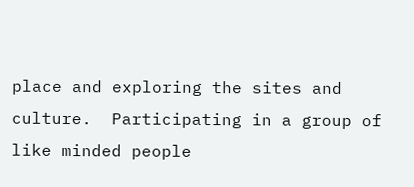place and exploring the sites and culture.  Participating in a group of like minded people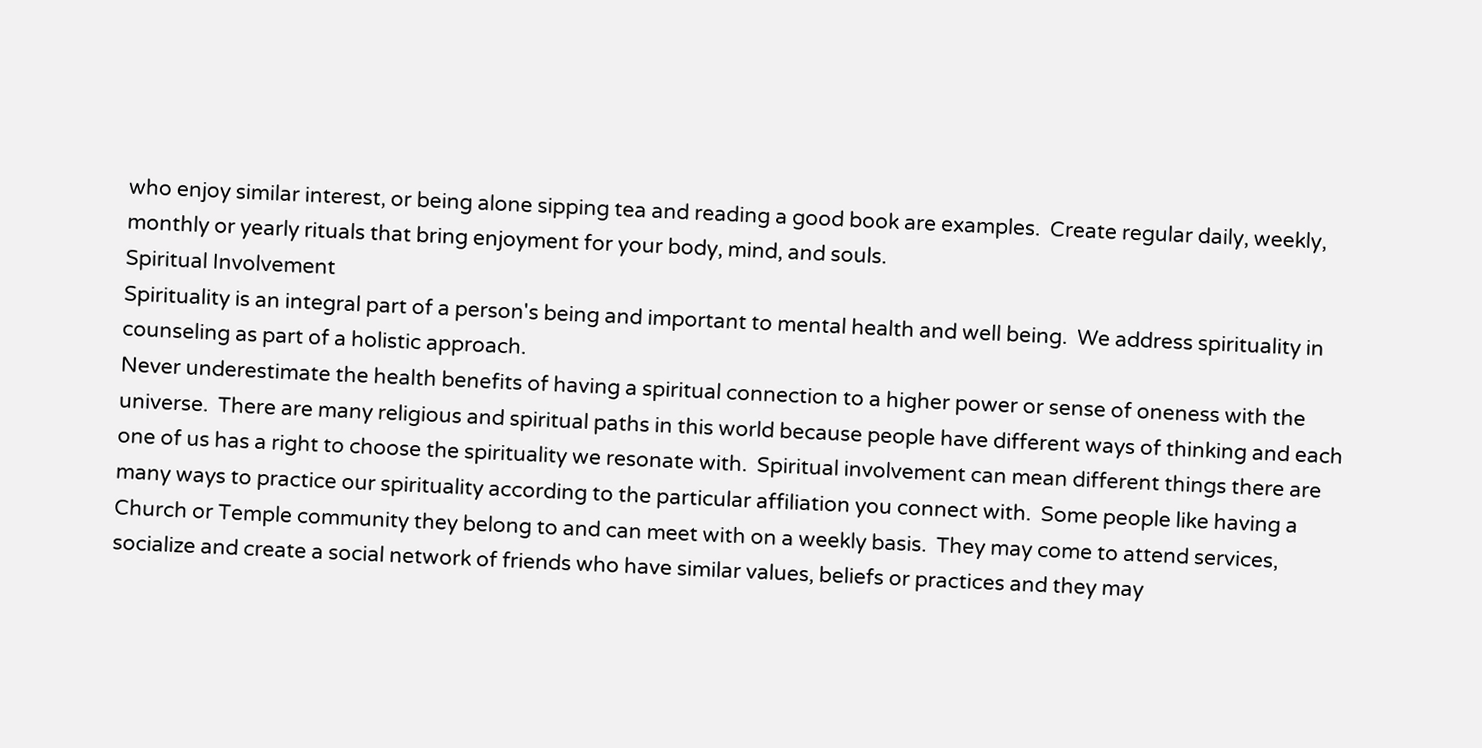who enjoy similar interest, or being alone sipping tea and reading a good book are examples.  Create regular daily, weekly, monthly or yearly rituals that bring enjoyment for your body, mind, and souls.
Spiritual Involvement
Spirituality is an integral part of a person's being and important to mental health and well being.  We address spirituality in counseling as part of a holistic approach.
Never underestimate the health benefits of having a spiritual connection to a higher power or sense of oneness with the universe.  There are many religious and spiritual paths in this world because people have different ways of thinking and each one of us has a right to choose the spirituality we resonate with.  Spiritual involvement can mean different things there are many ways to practice our spirituality according to the particular affiliation you connect with.  Some people like having a Church or Temple community they belong to and can meet with on a weekly basis.  They may come to attend services, socialize and create a social network of friends who have similar values, beliefs or practices and they may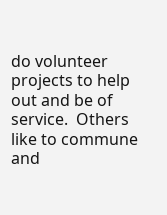do volunteer projects to help out and be of service.  Others like to commune and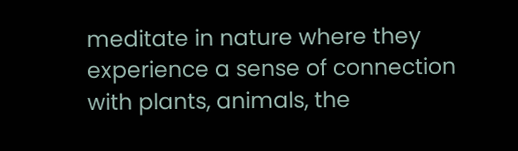meditate in nature where they experience a sense of connection with plants, animals, the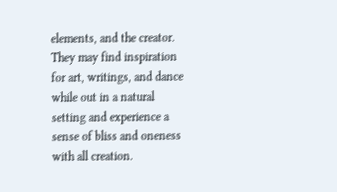elements, and the creator.  They may find inspiration for art, writings, and dance while out in a natural setting and experience a sense of bliss and oneness with all creation.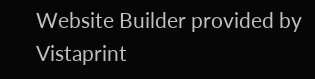Website Builder provided by  Vistaprint